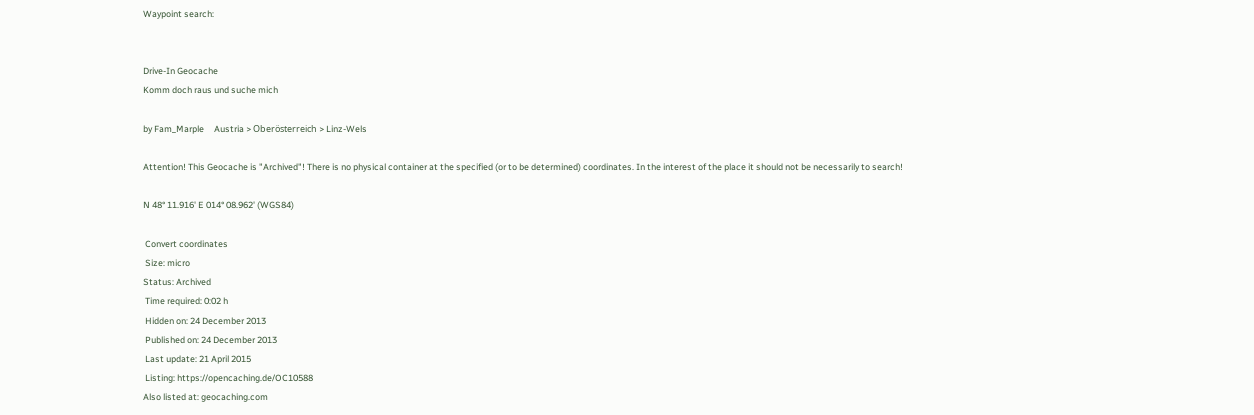Waypoint search:


Drive-In Geocache
Komm doch raus und suche mich

by Fam_Marple     Austria > Oberösterreich > Linz-Wels

Attention! This Geocache is "Archived"! There is no physical container at the specified (or to be determined) coordinates. In the interest of the place it should not be necessarily to search!

N 48° 11.916' E 014° 08.962' (WGS84)

 Convert coordinates
 Size: micro
Status: Archived
 Time required: 0:02 h
 Hidden on: 24 December 2013
 Published on: 24 December 2013
 Last update: 21 April 2015
 Listing: https://opencaching.de/OC10588
Also listed at: geocaching.com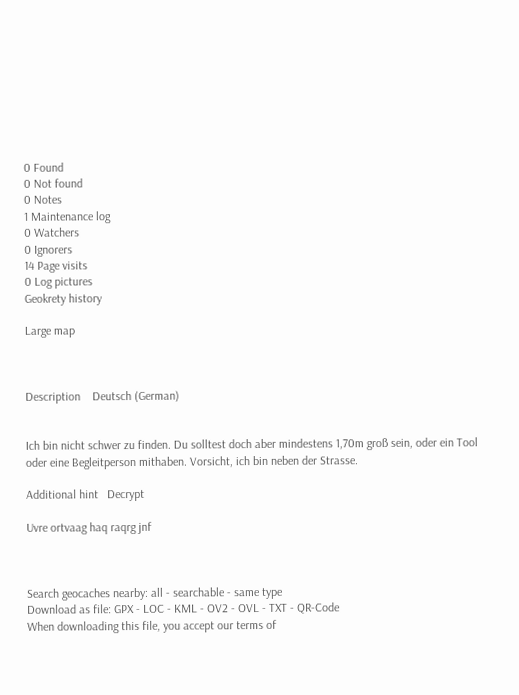0 Found
0 Not found
0 Notes
1 Maintenance log
0 Watchers
0 Ignorers
14 Page visits
0 Log pictures
Geokrety history

Large map



Description    Deutsch (German)


Ich bin nicht schwer zu finden. Du solltest doch aber mindestens 1,70m groß sein, oder ein Tool oder eine Begleitperson mithaben. Vorsicht, ich bin neben der Strasse.

Additional hint   Decrypt

Uvre ortvaag haq raqrg jnf



Search geocaches nearby: all - searchable - same type
Download as file: GPX - LOC - KML - OV2 - OVL - TXT - QR-Code
When downloading this file, you accept our terms of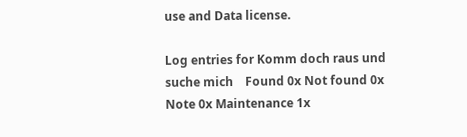use and Data license.

Log entries for Komm doch raus und suche mich    Found 0x Not found 0x Note 0x Maintenance 1x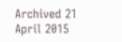Archived 21 April 2015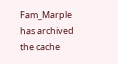Fam_Marple has archived the cache